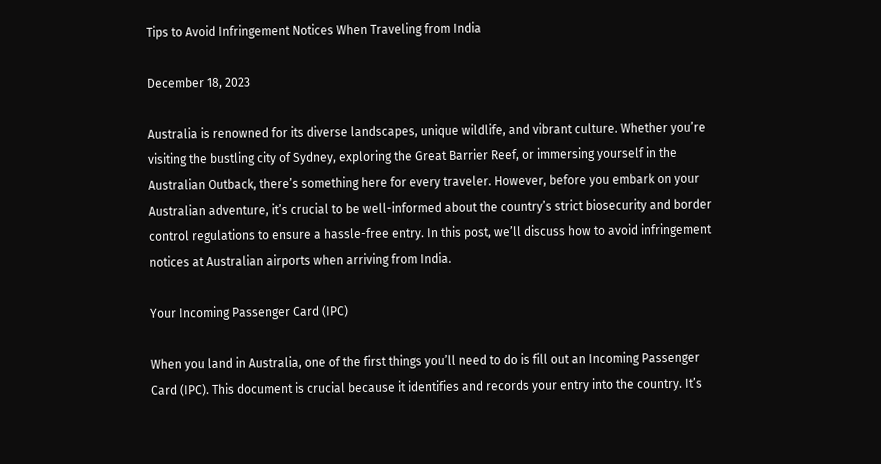Tips to Avoid Infringement Notices When Traveling from India

December 18, 2023

Australia is renowned for its diverse landscapes, unique wildlife, and vibrant culture. Whether you’re visiting the bustling city of Sydney, exploring the Great Barrier Reef, or immersing yourself in the Australian Outback, there’s something here for every traveler. However, before you embark on your Australian adventure, it’s crucial to be well-informed about the country’s strict biosecurity and border control regulations to ensure a hassle-free entry. In this post, we’ll discuss how to avoid infringement notices at Australian airports when arriving from India.

Your Incoming Passenger Card (IPC)

When you land in Australia, one of the first things you’ll need to do is fill out an Incoming Passenger Card (IPC). This document is crucial because it identifies and records your entry into the country. It’s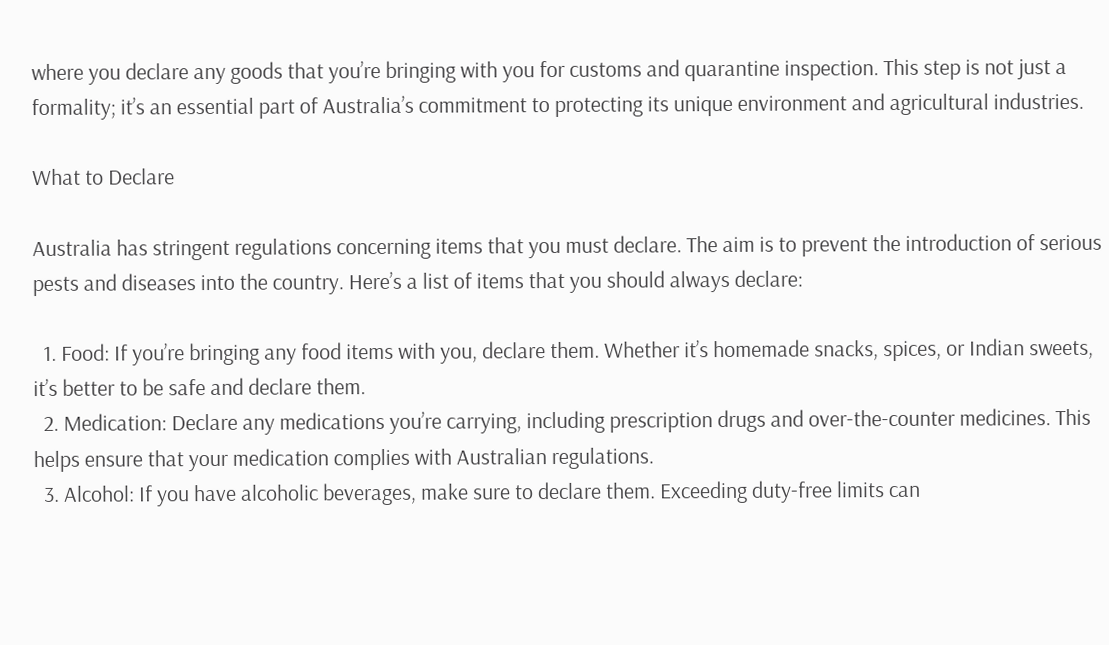where you declare any goods that you’re bringing with you for customs and quarantine inspection. This step is not just a formality; it’s an essential part of Australia’s commitment to protecting its unique environment and agricultural industries.

What to Declare

Australia has stringent regulations concerning items that you must declare. The aim is to prevent the introduction of serious pests and diseases into the country. Here’s a list of items that you should always declare:

  1. Food: If you’re bringing any food items with you, declare them. Whether it’s homemade snacks, spices, or Indian sweets, it’s better to be safe and declare them.
  2. Medication: Declare any medications you’re carrying, including prescription drugs and over-the-counter medicines. This helps ensure that your medication complies with Australian regulations.
  3. Alcohol: If you have alcoholic beverages, make sure to declare them. Exceeding duty-free limits can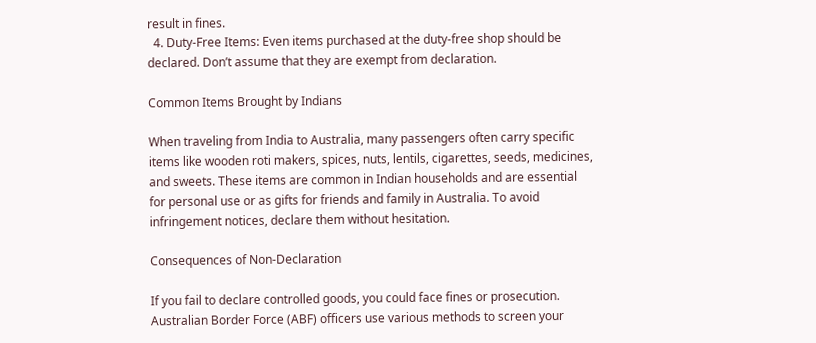result in fines.
  4. Duty-Free Items: Even items purchased at the duty-free shop should be declared. Don’t assume that they are exempt from declaration.

Common Items Brought by Indians

When traveling from India to Australia, many passengers often carry specific items like wooden roti makers, spices, nuts, lentils, cigarettes, seeds, medicines, and sweets. These items are common in Indian households and are essential for personal use or as gifts for friends and family in Australia. To avoid infringement notices, declare them without hesitation.

Consequences of Non-Declaration

If you fail to declare controlled goods, you could face fines or prosecution. Australian Border Force (ABF) officers use various methods to screen your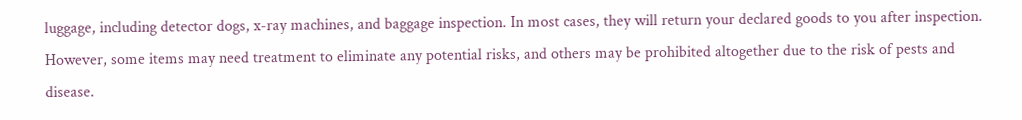luggage, including detector dogs, x-ray machines, and baggage inspection. In most cases, they will return your declared goods to you after inspection. However, some items may need treatment to eliminate any potential risks, and others may be prohibited altogether due to the risk of pests and disease.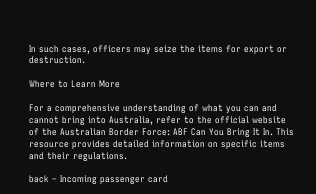In such cases, officers may seize the items for export or destruction.

Where to Learn More

For a comprehensive understanding of what you can and cannot bring into Australia, refer to the official website of the Australian Border Force: ABF Can You Bring It In. This resource provides detailed information on specific items and their regulations.

back – Incoming passenger card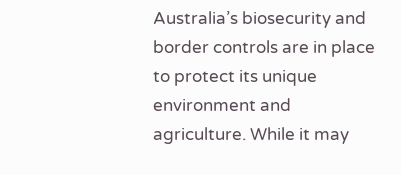Australia’s biosecurity and border controls are in place to protect its unique environment and agriculture. While it may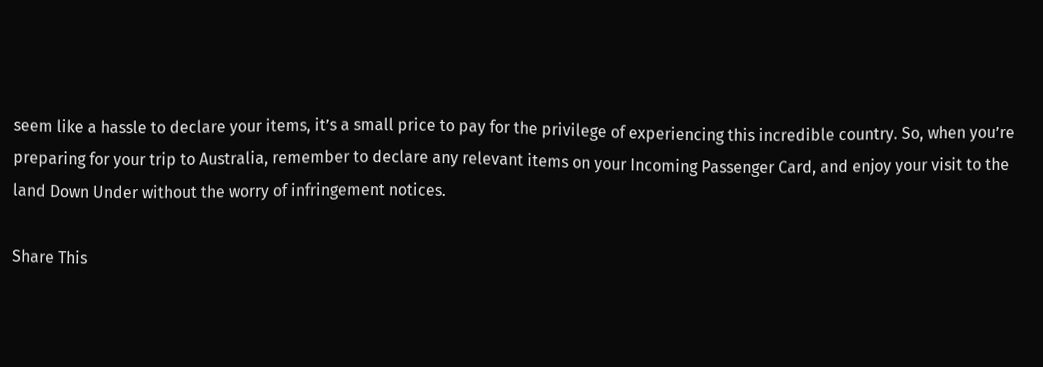seem like a hassle to declare your items, it’s a small price to pay for the privilege of experiencing this incredible country. So, when you’re preparing for your trip to Australia, remember to declare any relevant items on your Incoming Passenger Card, and enjoy your visit to the land Down Under without the worry of infringement notices.

Share This